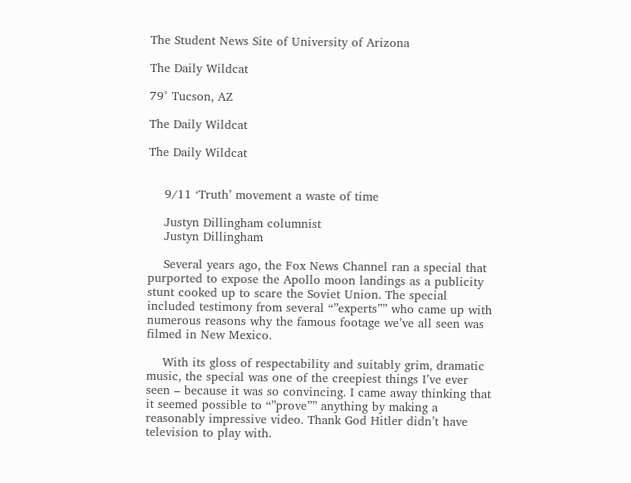The Student News Site of University of Arizona

The Daily Wildcat

79° Tucson, AZ

The Daily Wildcat

The Daily Wildcat


    9/11 ‘Truth’ movement a waste of time

    Justyn Dillingham columnist
    Justyn Dillingham

    Several years ago, the Fox News Channel ran a special that purported to expose the Apollo moon landings as a publicity stunt cooked up to scare the Soviet Union. The special included testimony from several “”experts”” who came up with numerous reasons why the famous footage we’ve all seen was filmed in New Mexico.

    With its gloss of respectability and suitably grim, dramatic music, the special was one of the creepiest things I’ve ever seen – because it was so convincing. I came away thinking that it seemed possible to “”prove”” anything by making a reasonably impressive video. Thank God Hitler didn’t have television to play with.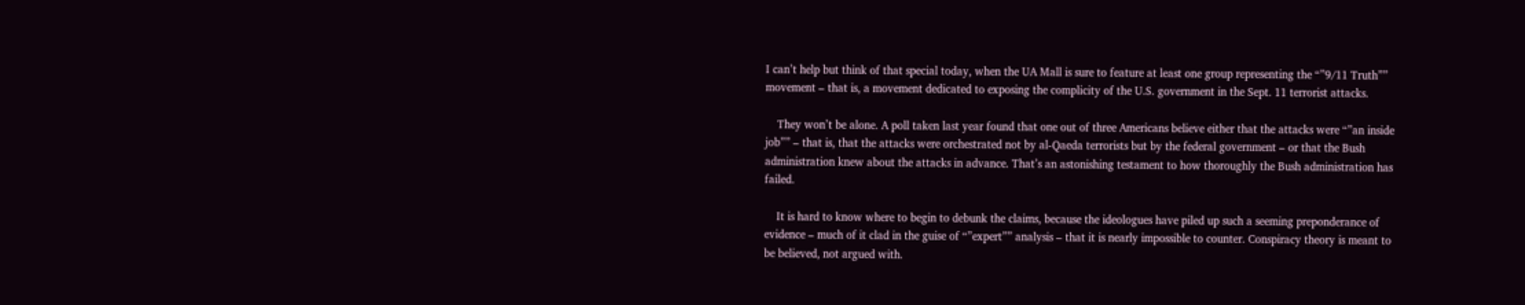I can’t help but think of that special today, when the UA Mall is sure to feature at least one group representing the “”9/11 Truth”” movement – that is, a movement dedicated to exposing the complicity of the U.S. government in the Sept. 11 terrorist attacks.

    They won’t be alone. A poll taken last year found that one out of three Americans believe either that the attacks were “”an inside job”” – that is, that the attacks were orchestrated not by al-Qaeda terrorists but by the federal government – or that the Bush administration knew about the attacks in advance. That’s an astonishing testament to how thoroughly the Bush administration has failed.

    It is hard to know where to begin to debunk the claims, because the ideologues have piled up such a seeming preponderance of evidence – much of it clad in the guise of “”expert”” analysis – that it is nearly impossible to counter. Conspiracy theory is meant to be believed, not argued with.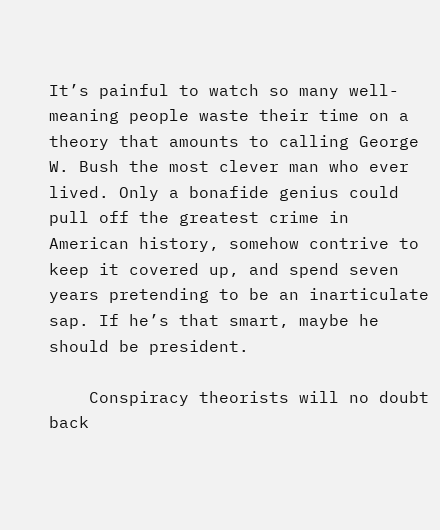It’s painful to watch so many well-meaning people waste their time on a theory that amounts to calling George W. Bush the most clever man who ever lived. Only a bonafide genius could pull off the greatest crime in American history, somehow contrive to keep it covered up, and spend seven years pretending to be an inarticulate sap. If he’s that smart, maybe he should be president.

    Conspiracy theorists will no doubt back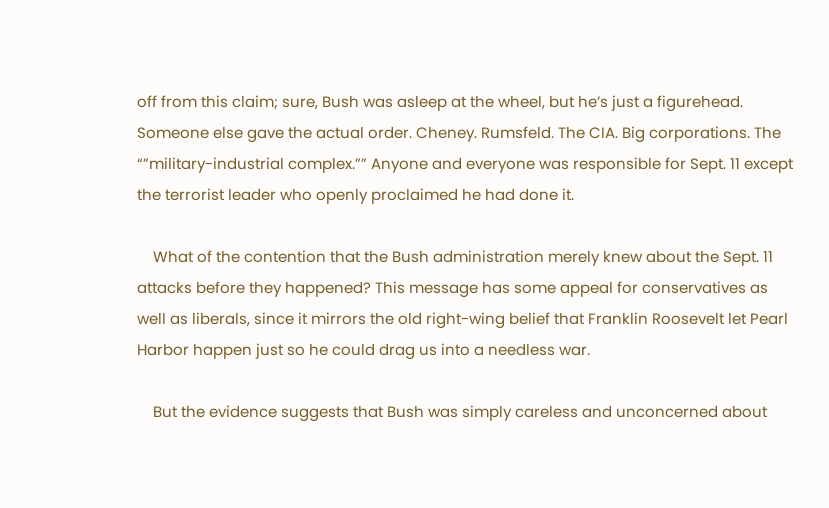off from this claim; sure, Bush was asleep at the wheel, but he’s just a figurehead. Someone else gave the actual order. Cheney. Rumsfeld. The CIA. Big corporations. The “”military-industrial complex.”” Anyone and everyone was responsible for Sept. 11 except the terrorist leader who openly proclaimed he had done it.

    What of the contention that the Bush administration merely knew about the Sept. 11 attacks before they happened? This message has some appeal for conservatives as well as liberals, since it mirrors the old right-wing belief that Franklin Roosevelt let Pearl Harbor happen just so he could drag us into a needless war.

    But the evidence suggests that Bush was simply careless and unconcerned about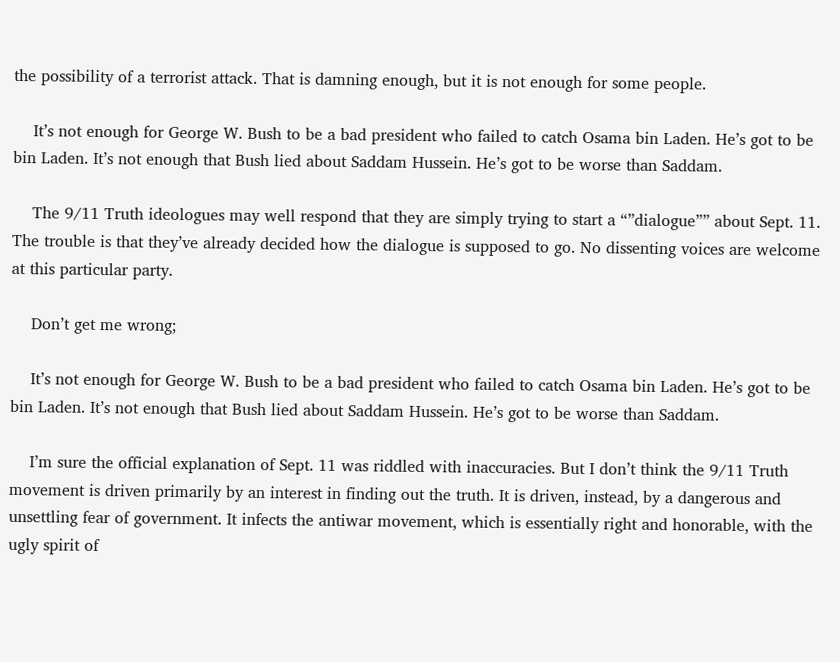the possibility of a terrorist attack. That is damning enough, but it is not enough for some people.

    It’s not enough for George W. Bush to be a bad president who failed to catch Osama bin Laden. He’s got to be bin Laden. It’s not enough that Bush lied about Saddam Hussein. He’s got to be worse than Saddam.

    The 9/11 Truth ideologues may well respond that they are simply trying to start a “”dialogue”” about Sept. 11. The trouble is that they’ve already decided how the dialogue is supposed to go. No dissenting voices are welcome at this particular party.

    Don’t get me wrong;

    It’s not enough for George W. Bush to be a bad president who failed to catch Osama bin Laden. He’s got to be bin Laden. It’s not enough that Bush lied about Saddam Hussein. He’s got to be worse than Saddam.

    I’m sure the official explanation of Sept. 11 was riddled with inaccuracies. But I don’t think the 9/11 Truth movement is driven primarily by an interest in finding out the truth. It is driven, instead, by a dangerous and unsettling fear of government. It infects the antiwar movement, which is essentially right and honorable, with the ugly spirit of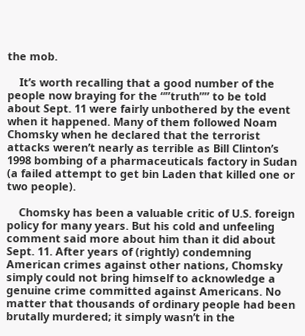the mob.

    It’s worth recalling that a good number of the people now braying for the “”truth”” to be told about Sept. 11 were fairly unbothered by the event when it happened. Many of them followed Noam Chomsky when he declared that the terrorist attacks weren’t nearly as terrible as Bill Clinton’s 1998 bombing of a pharmaceuticals factory in Sudan (a failed attempt to get bin Laden that killed one or two people).

    Chomsky has been a valuable critic of U.S. foreign policy for many years. But his cold and unfeeling comment said more about him than it did about Sept. 11. After years of (rightly) condemning American crimes against other nations, Chomsky simply could not bring himself to acknowledge a genuine crime committed against Americans. No matter that thousands of ordinary people had been brutally murdered; it simply wasn’t in the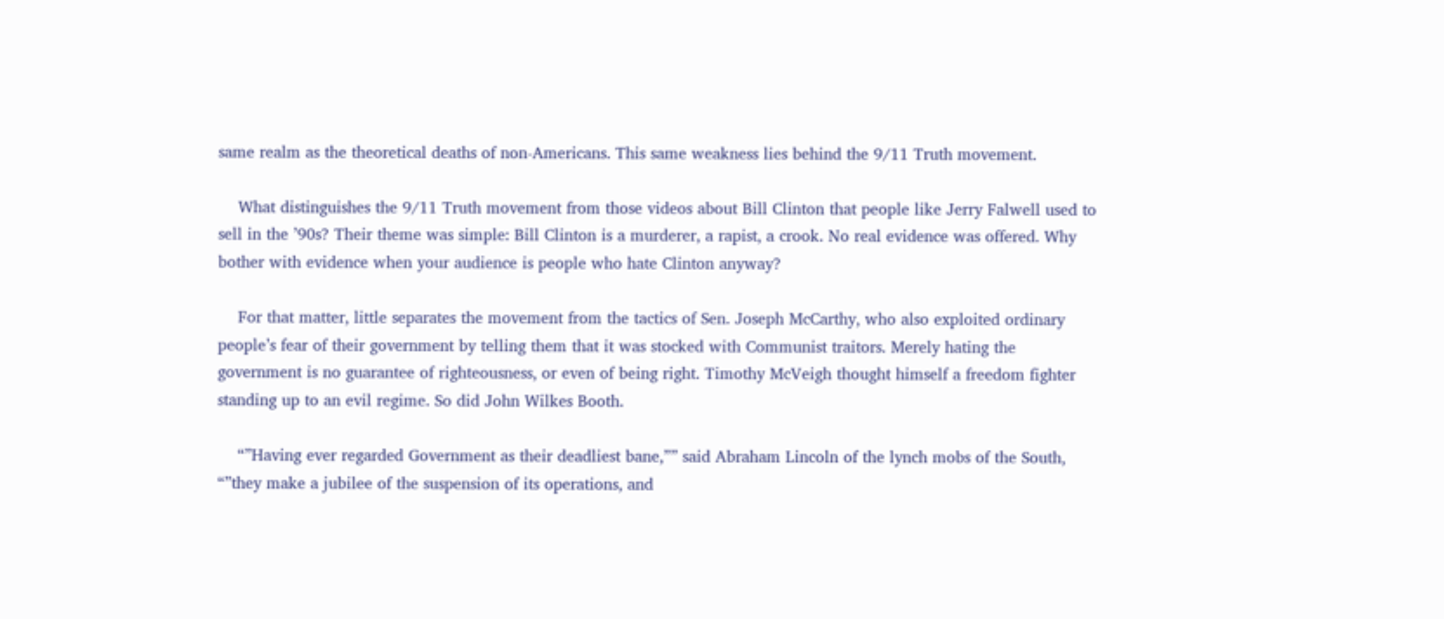same realm as the theoretical deaths of non-Americans. This same weakness lies behind the 9/11 Truth movement.

    What distinguishes the 9/11 Truth movement from those videos about Bill Clinton that people like Jerry Falwell used to sell in the ’90s? Their theme was simple: Bill Clinton is a murderer, a rapist, a crook. No real evidence was offered. Why bother with evidence when your audience is people who hate Clinton anyway?

    For that matter, little separates the movement from the tactics of Sen. Joseph McCarthy, who also exploited ordinary people’s fear of their government by telling them that it was stocked with Communist traitors. Merely hating the government is no guarantee of righteousness, or even of being right. Timothy McVeigh thought himself a freedom fighter standing up to an evil regime. So did John Wilkes Booth.

    “”Having ever regarded Government as their deadliest bane,”” said Abraham Lincoln of the lynch mobs of the South, “”they make a jubilee of the suspension of its operations, and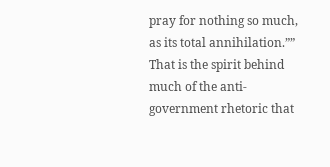pray for nothing so much, as its total annihilation.”” That is the spirit behind much of the anti-government rhetoric that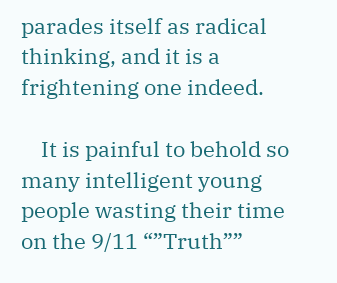parades itself as radical thinking, and it is a frightening one indeed.

    It is painful to behold so many intelligent young people wasting their time on the 9/11 “”Truth””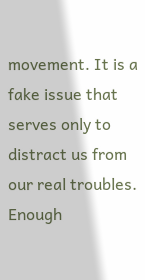movement. It is a fake issue that serves only to distract us from our real troubles. Enough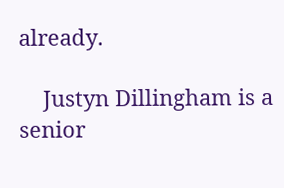already.

    Justyn Dillingham is a senior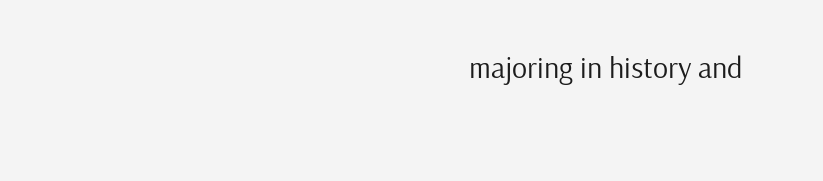majoring in history and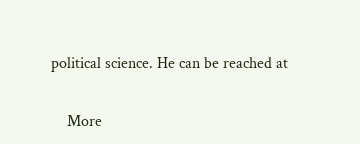political science. He can be reached at

    More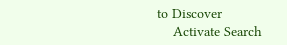to Discover
    Activate Search